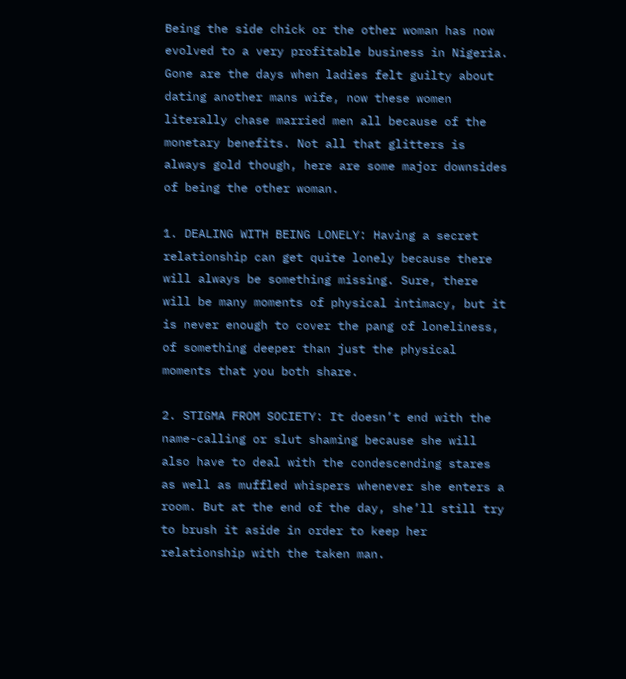Being the side chick or the other woman has now evolved to a very profitable business in Nigeria. Gone are the days when ladies felt guilty about dating another mans wife, now these women literally chase married men all because of the monetary benefits. Not all that glitters is always gold though, here are some major downsides of being the other woman.

1. DEALING WITH BEING LONELY: Having a secret relationship can get quite lonely because there will always be something missing. Sure, there will be many moments of physical intimacy, but it is never enough to cover the pang of loneliness, of something deeper than just the physical moments that you both share.

2. STIGMA FROM SOCIETY: It doesn’t end with the name-calling or slut shaming because she will also have to deal with the condescending stares as well as muffled whispers whenever she enters a room. But at the end of the day, she’ll still try to brush it aside in order to keep her relationship with the taken man.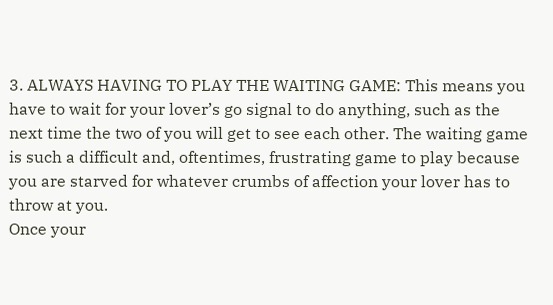3. ALWAYS HAVING TO PLAY THE WAITING GAME: This means you have to wait for your lover’s go signal to do anything, such as the next time the two of you will get to see each other. The waiting game is such a difficult and, oftentimes, frustrating game to play because you are starved for whatever crumbs of affection your lover has to throw at you.
Once your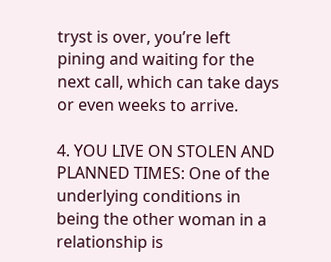tryst is over, you’re left pining and waiting for the next call, which can take days or even weeks to arrive.

4. YOU LIVE ON STOLEN AND PLANNED TIMES: One of the underlying conditions in being the other woman in a relationship is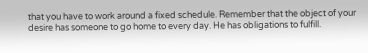that you have to work around a fixed schedule. Remember that the object of your desire has someone to go home to every day. He has obligations to fulfill.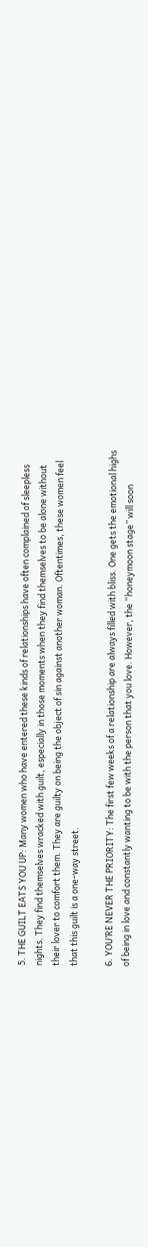5. THE GUILT EATS YOU UP: Many women who have entered these kinds of relationships have often complained of sleepless nights. They find themselves wracked with guilt, especially in those moments when they find themselves to be alone without their lover to comfort them. They are guilty on being the object of sin against another woman. Oftentimes, these women feel that this guilt is a one-way street.

6. YOU’RE NEVER THE PRIORITY: The first few weeks of a relationship are always filled with bliss. One gets the emotional highs of being in love and constantly wanting to be with the person that you love. However, the “honeymoon stage” will soon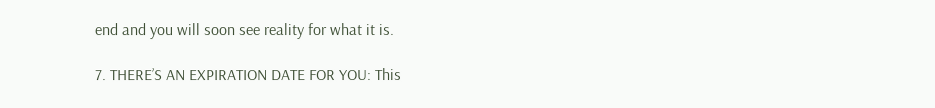end and you will soon see reality for what it is.

7. THERE’S AN EXPIRATION DATE FOR YOU: This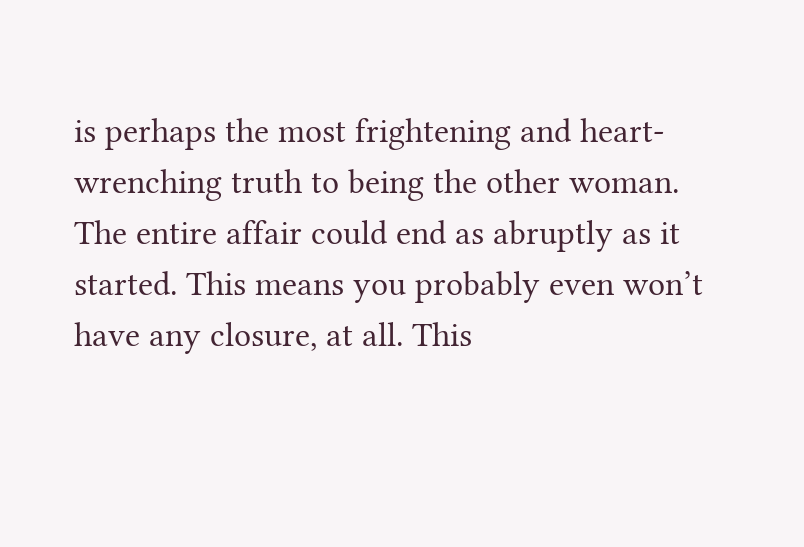is perhaps the most frightening and heart-wrenching truth to being the other woman. The entire affair could end as abruptly as it started. This means you probably even won’t have any closure, at all. This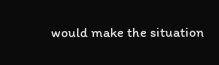would make the situation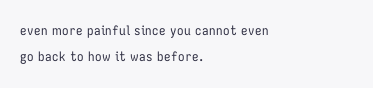even more painful since you cannot even go back to how it was before.